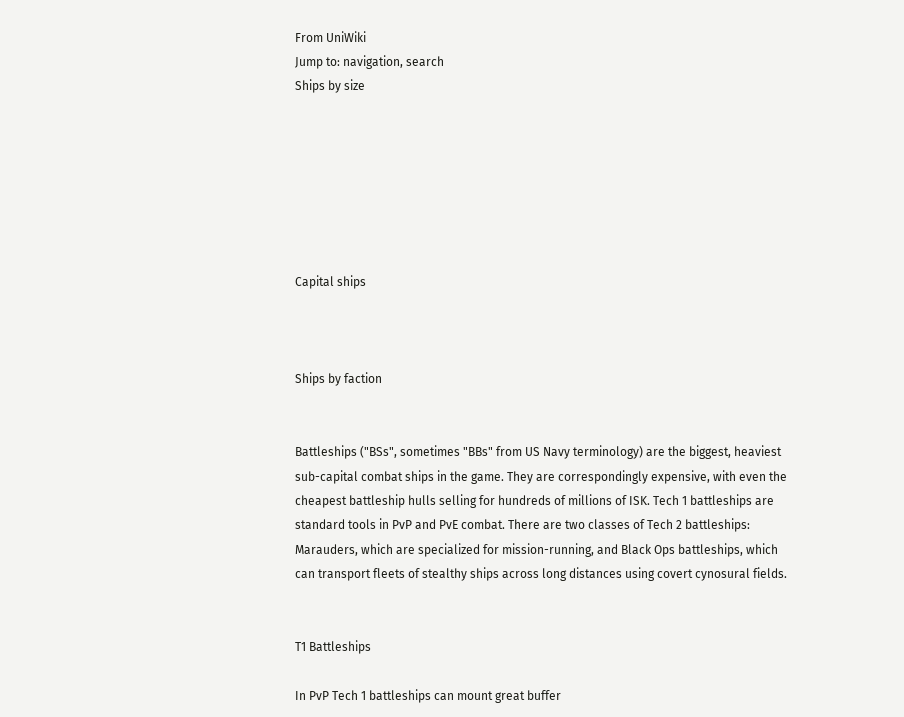From UniWiki
Jump to: navigation, search
Ships by size







Capital ships



Ships by faction


Battleships ("BSs", sometimes "BBs" from US Navy terminology) are the biggest, heaviest sub-capital combat ships in the game. They are correspondingly expensive, with even the cheapest battleship hulls selling for hundreds of millions of ISK. Tech 1 battleships are standard tools in PvP and PvE combat. There are two classes of Tech 2 battleships: Marauders, which are specialized for mission-running, and Black Ops battleships, which can transport fleets of stealthy ships across long distances using covert cynosural fields.


T1 Battleships

In PvP Tech 1 battleships can mount great buffer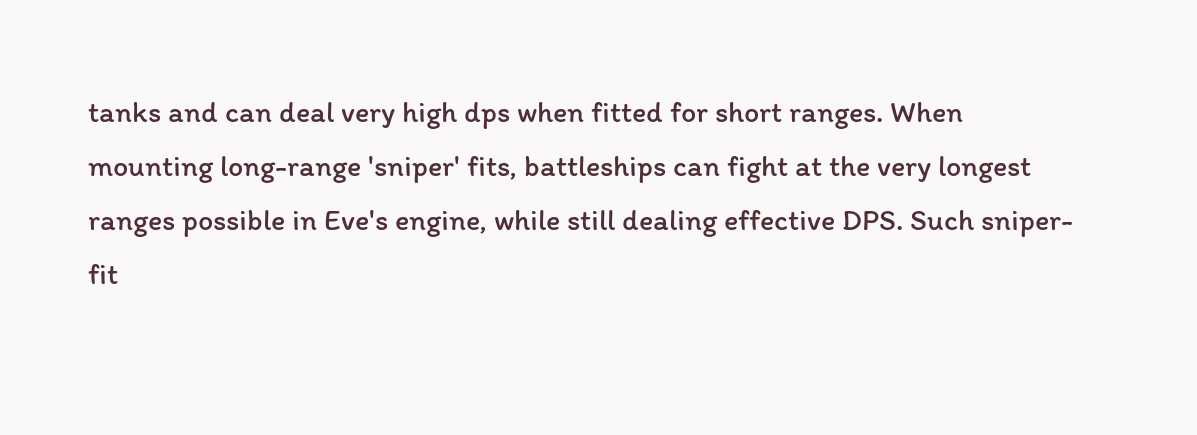tanks and can deal very high dps when fitted for short ranges. When mounting long-range 'sniper' fits, battleships can fight at the very longest ranges possible in Eve's engine, while still dealing effective DPS. Such sniper-fit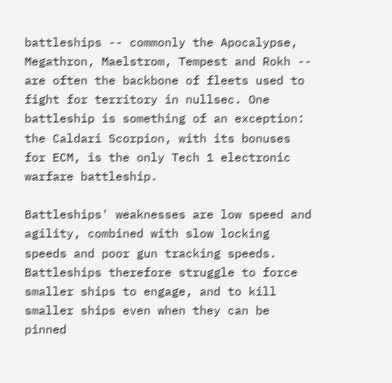battleships -- commonly the Apocalypse, Megathron, Maelstrom, Tempest and Rokh -- are often the backbone of fleets used to fight for territory in nullsec. One battleship is something of an exception: the Caldari Scorpion, with its bonuses for ECM, is the only Tech 1 electronic warfare battleship.

Battleships' weaknesses are low speed and agility, combined with slow locking speeds and poor gun tracking speeds. Battleships therefore struggle to force smaller ships to engage, and to kill smaller ships even when they can be pinned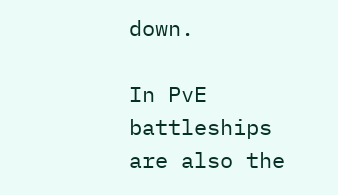down.

In PvE battleships are also the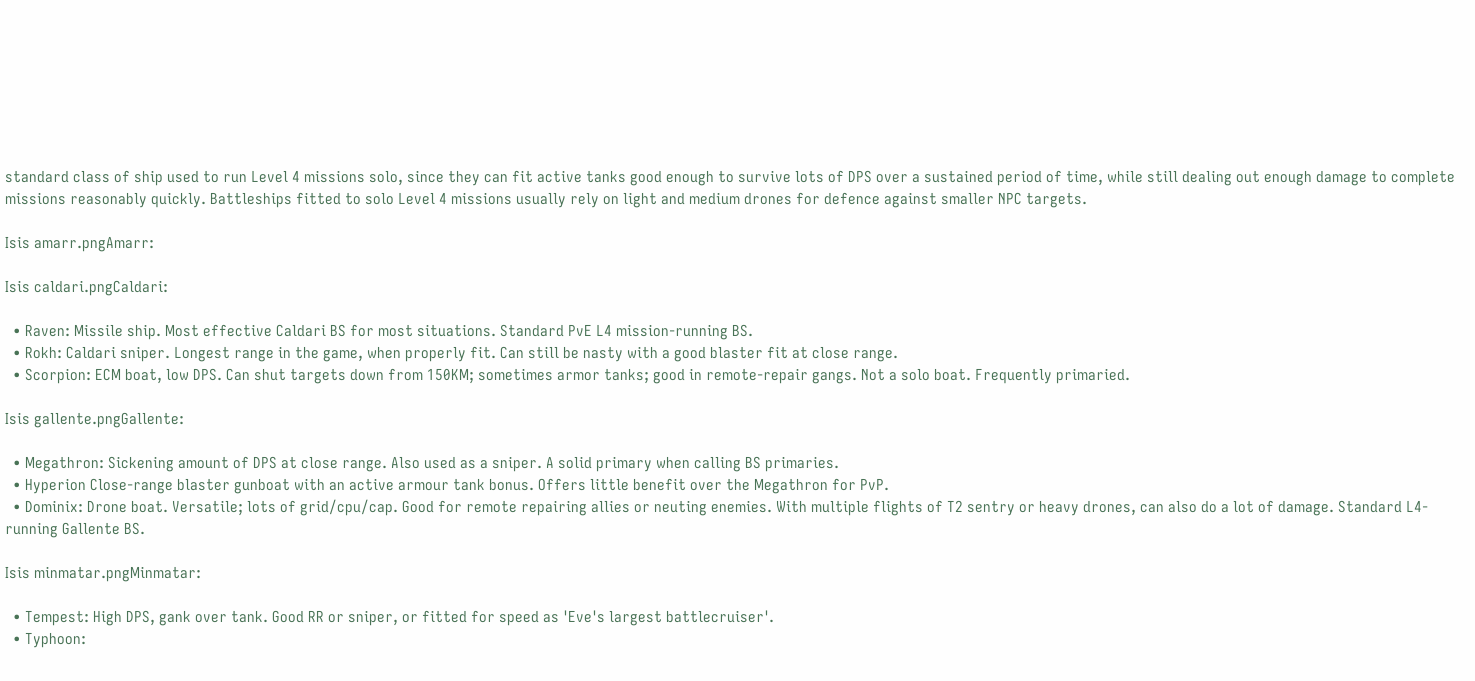standard class of ship used to run Level 4 missions solo, since they can fit active tanks good enough to survive lots of DPS over a sustained period of time, while still dealing out enough damage to complete missions reasonably quickly. Battleships fitted to solo Level 4 missions usually rely on light and medium drones for defence against smaller NPC targets.

Isis amarr.pngAmarr:

Isis caldari.pngCaldari:

  • Raven: Missile ship. Most effective Caldari BS for most situations. Standard PvE L4 mission-running BS.
  • Rokh: Caldari sniper. Longest range in the game, when properly fit. Can still be nasty with a good blaster fit at close range.
  • Scorpion: ECM boat, low DPS. Can shut targets down from 150KM; sometimes armor tanks; good in remote-repair gangs. Not a solo boat. Frequently primaried.

Isis gallente.pngGallente:

  • Megathron: Sickening amount of DPS at close range. Also used as a sniper. A solid primary when calling BS primaries.
  • Hyperion Close-range blaster gunboat with an active armour tank bonus. Offers little benefit over the Megathron for PvP.
  • Dominix: Drone boat. Versatile; lots of grid/cpu/cap. Good for remote repairing allies or neuting enemies. With multiple flights of T2 sentry or heavy drones, can also do a lot of damage. Standard L4-running Gallente BS.

Isis minmatar.pngMinmatar:

  • Tempest: High DPS, gank over tank. Good RR or sniper, or fitted for speed as 'Eve's largest battlecruiser'.
  • Typhoon: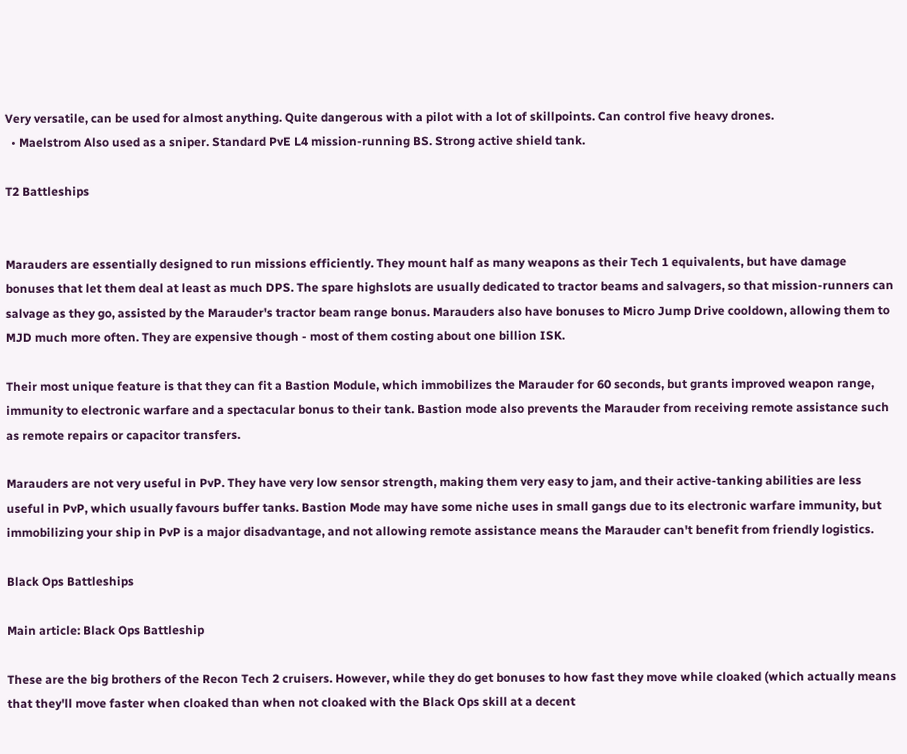Very versatile, can be used for almost anything. Quite dangerous with a pilot with a lot of skillpoints. Can control five heavy drones.
  • Maelstrom Also used as a sniper. Standard PvE L4 mission-running BS. Strong active shield tank.

T2 Battleships


Marauders are essentially designed to run missions efficiently. They mount half as many weapons as their Tech 1 equivalents, but have damage bonuses that let them deal at least as much DPS. The spare highslots are usually dedicated to tractor beams and salvagers, so that mission-runners can salvage as they go, assisted by the Marauder's tractor beam range bonus. Marauders also have bonuses to Micro Jump Drive cooldown, allowing them to MJD much more often. They are expensive though - most of them costing about one billion ISK.

Their most unique feature is that they can fit a Bastion Module, which immobilizes the Marauder for 60 seconds, but grants improved weapon range, immunity to electronic warfare and a spectacular bonus to their tank. Bastion mode also prevents the Marauder from receiving remote assistance such as remote repairs or capacitor transfers.

Marauders are not very useful in PvP. They have very low sensor strength, making them very easy to jam, and their active-tanking abilities are less useful in PvP, which usually favours buffer tanks. Bastion Mode may have some niche uses in small gangs due to its electronic warfare immunity, but immobilizing your ship in PvP is a major disadvantage, and not allowing remote assistance means the Marauder can't benefit from friendly logistics.

Black Ops Battleships

Main article: Black Ops Battleship

These are the big brothers of the Recon Tech 2 cruisers. However, while they do get bonuses to how fast they move while cloaked (which actually means that they'll move faster when cloaked than when not cloaked with the Black Ops skill at a decent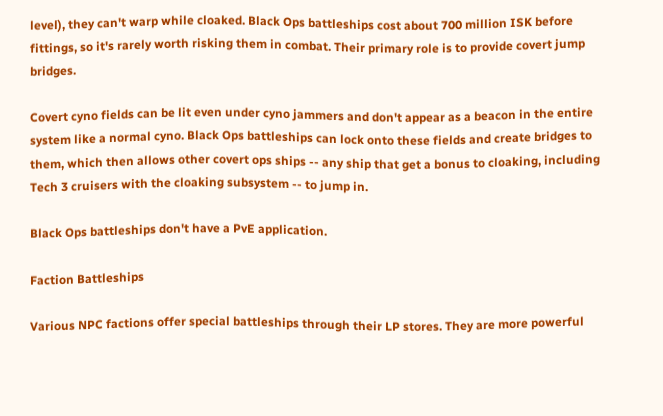level), they can't warp while cloaked. Black Ops battleships cost about 700 million ISK before fittings, so it's rarely worth risking them in combat. Their primary role is to provide covert jump bridges.

Covert cyno fields can be lit even under cyno jammers and don't appear as a beacon in the entire system like a normal cyno. Black Ops battleships can lock onto these fields and create bridges to them, which then allows other covert ops ships -- any ship that get a bonus to cloaking, including Tech 3 cruisers with the cloaking subsystem -- to jump in.

Black Ops battleships don't have a PvE application.

Faction Battleships

Various NPC factions offer special battleships through their LP stores. They are more powerful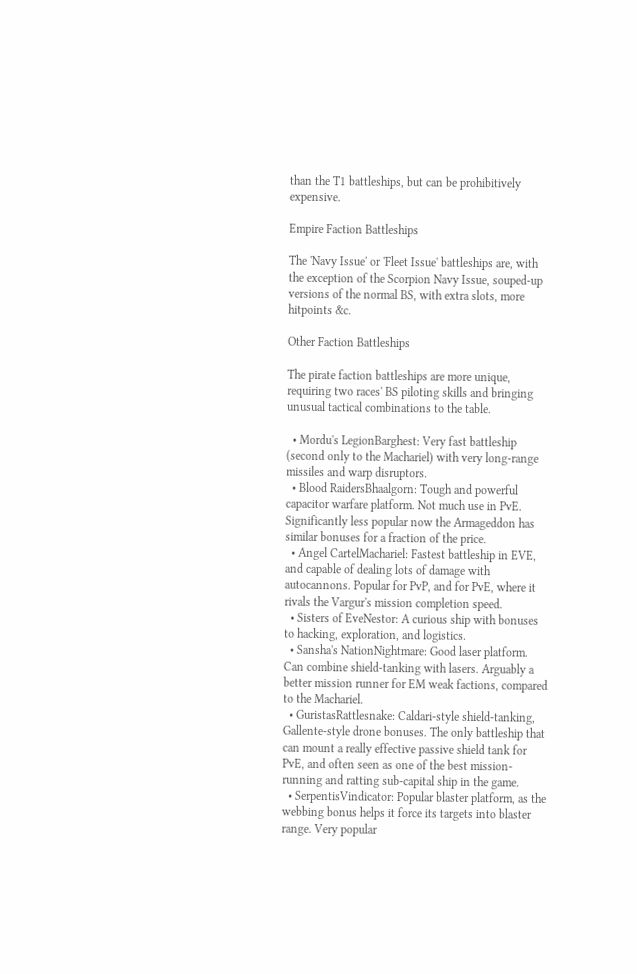than the T1 battleships, but can be prohibitively expensive.

Empire Faction Battleships

The 'Navy Issue' or 'Fleet Issue' battleships are, with the exception of the Scorpion Navy Issue, souped-up versions of the normal BS, with extra slots, more hitpoints &c.

Other Faction Battleships

The pirate faction battleships are more unique, requiring two races' BS piloting skills and bringing unusual tactical combinations to the table.

  • Mordu's LegionBarghest: Very fast battleship (second only to the Machariel) with very long-range missiles and warp disruptors.
  • Blood RaidersBhaalgorn: Tough and powerful capacitor warfare platform. Not much use in PvE. Significantly less popular now the Armageddon has similar bonuses for a fraction of the price.
  • Angel CartelMachariel: Fastest battleship in EVE, and capable of dealing lots of damage with autocannons. Popular for PvP, and for PvE, where it rivals the Vargur's mission completion speed.
  • Sisters of EveNestor: A curious ship with bonuses to hacking, exploration, and logistics.
  • Sansha's NationNightmare: Good laser platform. Can combine shield-tanking with lasers. Arguably a better mission runner for EM weak factions, compared to the Machariel.
  • GuristasRattlesnake: Caldari-style shield-tanking, Gallente-style drone bonuses. The only battleship that can mount a really effective passive shield tank for PvE, and often seen as one of the best mission-running and ratting sub-capital ship in the game.
  • SerpentisVindicator: Popular blaster platform, as the webbing bonus helps it force its targets into blaster range. Very popular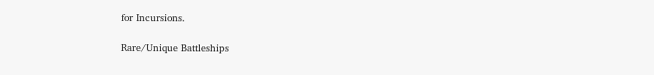for Incursions.

Rare/Unique Battleships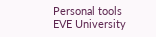Personal tools
EVE University